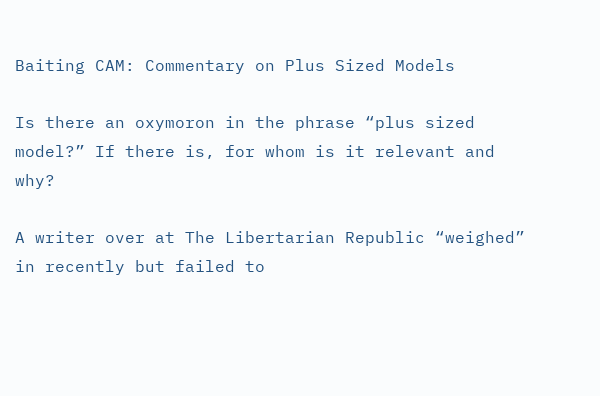Baiting CAM: Commentary on Plus Sized Models

Is there an oxymoron in the phrase “plus sized model?” If there is, for whom is it relevant and why?

A writer over at The Libertarian Republic “weighed” in recently but failed to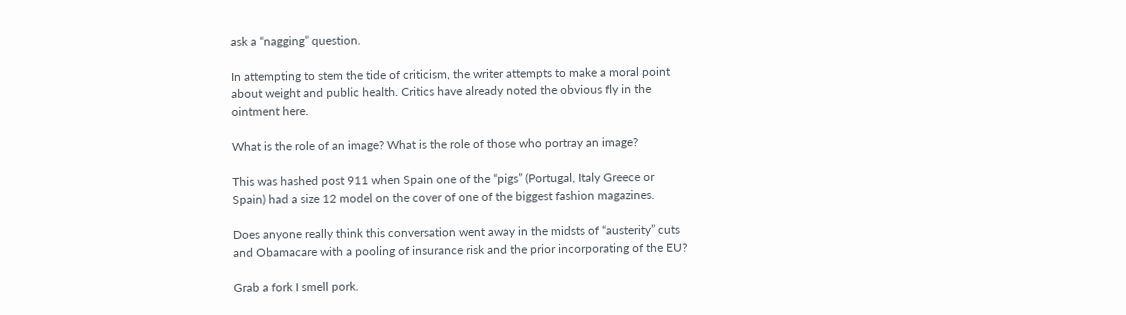ask a “nagging” question.

In attempting to stem the tide of criticism, the writer attempts to make a moral point about weight and public health. Critics have already noted the obvious fly in the ointment here.

What is the role of an image? What is the role of those who portray an image?

This was hashed post 911 when Spain one of the “pigs” (Portugal, Italy Greece or Spain) had a size 12 model on the cover of one of the biggest fashion magazines.

Does anyone really think this conversation went away in the midsts of “austerity” cuts and Obamacare with a pooling of insurance risk and the prior incorporating of the EU?

Grab a fork I smell pork.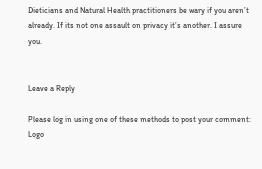Dieticians and Natural Health practitioners be wary if you aren’t already. If its not one assault on privacy it’s another. I assure you.


Leave a Reply

Please log in using one of these methods to post your comment: Logo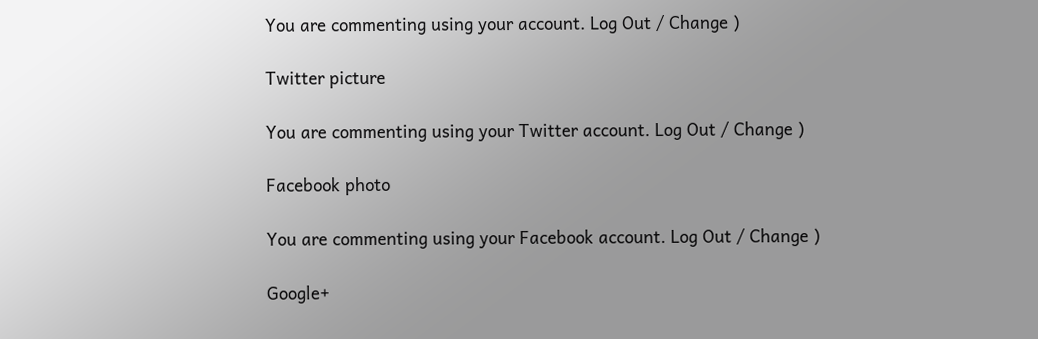You are commenting using your account. Log Out / Change )

Twitter picture

You are commenting using your Twitter account. Log Out / Change )

Facebook photo

You are commenting using your Facebook account. Log Out / Change )

Google+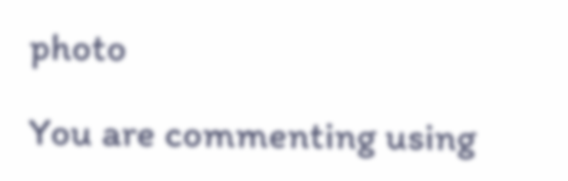photo

You are commenting using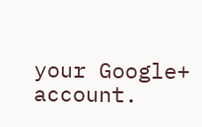your Google+ account.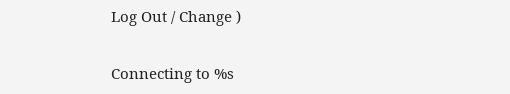Log Out / Change )

Connecting to %s